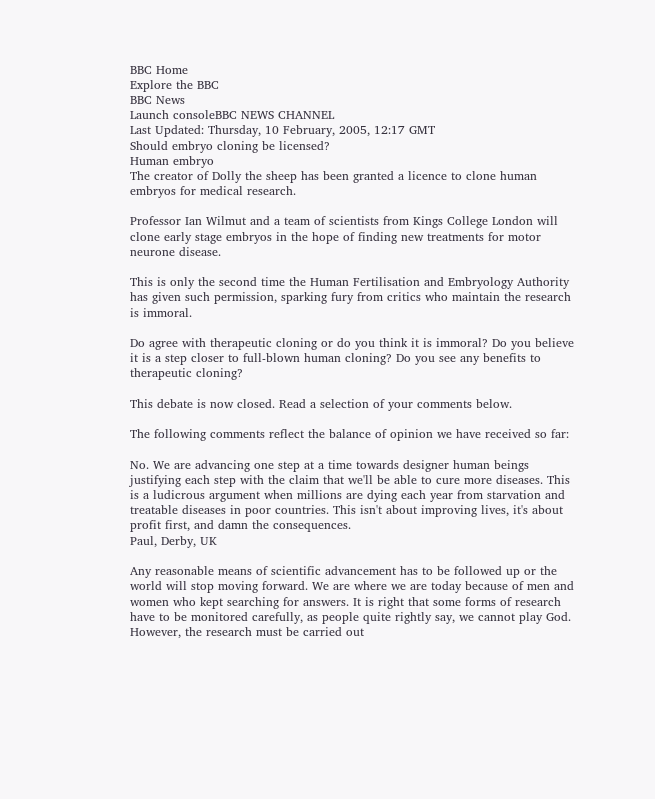BBC Home
Explore the BBC
BBC News
Launch consoleBBC NEWS CHANNEL
Last Updated: Thursday, 10 February, 2005, 12:17 GMT
Should embryo cloning be licensed?
Human embryo
The creator of Dolly the sheep has been granted a licence to clone human embryos for medical research.

Professor Ian Wilmut and a team of scientists from Kings College London will clone early stage embryos in the hope of finding new treatments for motor neurone disease.

This is only the second time the Human Fertilisation and Embryology Authority has given such permission, sparking fury from critics who maintain the research is immoral.

Do agree with therapeutic cloning or do you think it is immoral? Do you believe it is a step closer to full-blown human cloning? Do you see any benefits to therapeutic cloning?

This debate is now closed. Read a selection of your comments below.

The following comments reflect the balance of opinion we have received so far:

No. We are advancing one step at a time towards designer human beings justifying each step with the claim that we'll be able to cure more diseases. This is a ludicrous argument when millions are dying each year from starvation and treatable diseases in poor countries. This isn't about improving lives, it's about profit first, and damn the consequences.
Paul, Derby, UK

Any reasonable means of scientific advancement has to be followed up or the world will stop moving forward. We are where we are today because of men and women who kept searching for answers. It is right that some forms of research have to be monitored carefully, as people quite rightly say, we cannot play God. However, the research must be carried out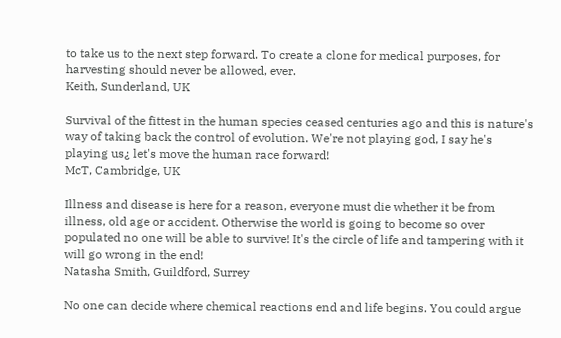to take us to the next step forward. To create a clone for medical purposes, for harvesting should never be allowed, ever.
Keith, Sunderland, UK

Survival of the fittest in the human species ceased centuries ago and this is nature's way of taking back the control of evolution. We're not playing god, I say he's playing us¿ let's move the human race forward!
McT, Cambridge, UK

Illness and disease is here for a reason, everyone must die whether it be from illness, old age or accident. Otherwise the world is going to become so over populated no one will be able to survive! It's the circle of life and tampering with it will go wrong in the end!
Natasha Smith, Guildford, Surrey

No one can decide where chemical reactions end and life begins. You could argue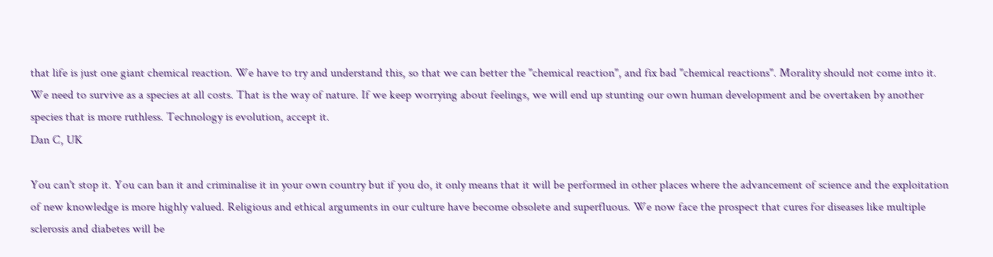that life is just one giant chemical reaction. We have to try and understand this, so that we can better the "chemical reaction", and fix bad "chemical reactions". Morality should not come into it. We need to survive as a species at all costs. That is the way of nature. If we keep worrying about feelings, we will end up stunting our own human development and be overtaken by another species that is more ruthless. Technology is evolution, accept it.
Dan C, UK

You can't stop it. You can ban it and criminalise it in your own country but if you do, it only means that it will be performed in other places where the advancement of science and the exploitation of new knowledge is more highly valued. Religious and ethical arguments in our culture have become obsolete and superfluous. We now face the prospect that cures for diseases like multiple sclerosis and diabetes will be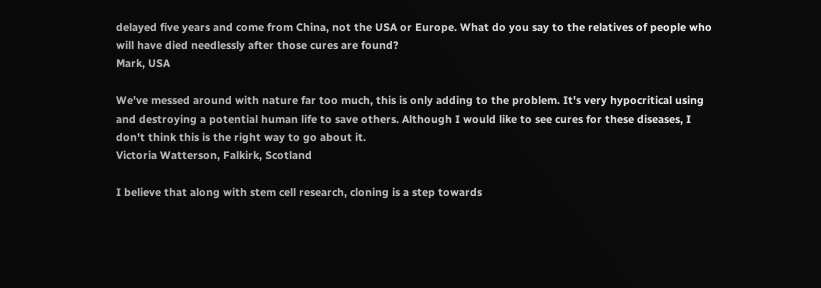delayed five years and come from China, not the USA or Europe. What do you say to the relatives of people who will have died needlessly after those cures are found?
Mark, USA

We've messed around with nature far too much, this is only adding to the problem. It's very hypocritical using and destroying a potential human life to save others. Although I would like to see cures for these diseases, I don't think this is the right way to go about it.
Victoria Watterson, Falkirk, Scotland

I believe that along with stem cell research, cloning is a step towards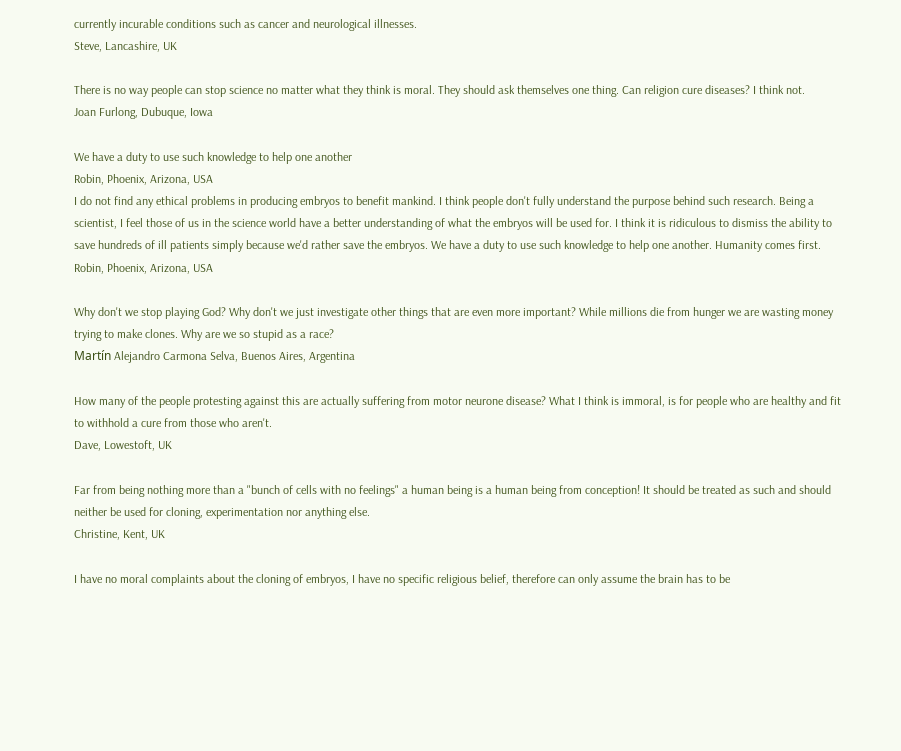currently incurable conditions such as cancer and neurological illnesses.
Steve, Lancashire, UK

There is no way people can stop science no matter what they think is moral. They should ask themselves one thing. Can religion cure diseases? I think not.
Joan Furlong, Dubuque, Iowa

We have a duty to use such knowledge to help one another
Robin, Phoenix, Arizona, USA
I do not find any ethical problems in producing embryos to benefit mankind. I think people don't fully understand the purpose behind such research. Being a scientist, I feel those of us in the science world have a better understanding of what the embryos will be used for. I think it is ridiculous to dismiss the ability to save hundreds of ill patients simply because we'd rather save the embryos. We have a duty to use such knowledge to help one another. Humanity comes first.
Robin, Phoenix, Arizona, USA

Why don't we stop playing God? Why don't we just investigate other things that are even more important? While millions die from hunger we are wasting money trying to make clones. Why are we so stupid as a race?
Martín Alejandro Carmona Selva, Buenos Aires, Argentina

How many of the people protesting against this are actually suffering from motor neurone disease? What I think is immoral, is for people who are healthy and fit to withhold a cure from those who aren't.
Dave, Lowestoft, UK

Far from being nothing more than a "bunch of cells with no feelings" a human being is a human being from conception! It should be treated as such and should neither be used for cloning, experimentation nor anything else.
Christine, Kent, UK

I have no moral complaints about the cloning of embryos, I have no specific religious belief, therefore can only assume the brain has to be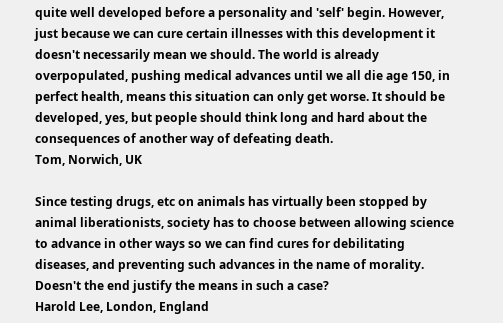quite well developed before a personality and 'self' begin. However, just because we can cure certain illnesses with this development it doesn't necessarily mean we should. The world is already overpopulated, pushing medical advances until we all die age 150, in perfect health, means this situation can only get worse. It should be developed, yes, but people should think long and hard about the consequences of another way of defeating death.
Tom, Norwich, UK

Since testing drugs, etc on animals has virtually been stopped by animal liberationists, society has to choose between allowing science to advance in other ways so we can find cures for debilitating diseases, and preventing such advances in the name of morality. Doesn't the end justify the means in such a case?
Harold Lee, London, England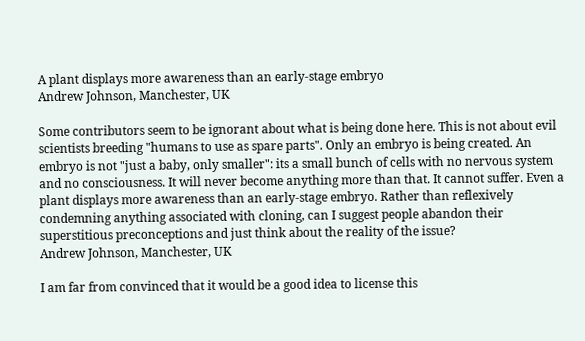A plant displays more awareness than an early-stage embryo
Andrew Johnson, Manchester, UK

Some contributors seem to be ignorant about what is being done here. This is not about evil scientists breeding "humans to use as spare parts". Only an embryo is being created. An embryo is not "just a baby, only smaller": its a small bunch of cells with no nervous system and no consciousness. It will never become anything more than that. It cannot suffer. Even a plant displays more awareness than an early-stage embryo. Rather than reflexively condemning anything associated with cloning, can I suggest people abandon their superstitious preconceptions and just think about the reality of the issue?
Andrew Johnson, Manchester, UK

I am far from convinced that it would be a good idea to license this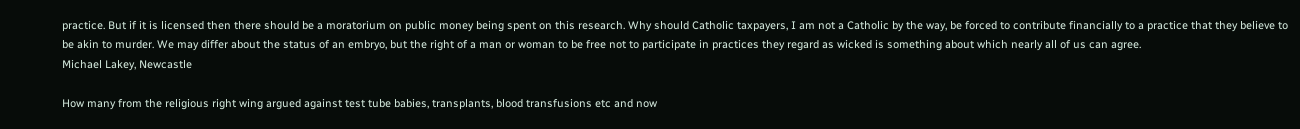practice. But if it is licensed then there should be a moratorium on public money being spent on this research. Why should Catholic taxpayers, I am not a Catholic by the way, be forced to contribute financially to a practice that they believe to be akin to murder. We may differ about the status of an embryo, but the right of a man or woman to be free not to participate in practices they regard as wicked is something about which nearly all of us can agree.
Michael Lakey, Newcastle

How many from the religious right wing argued against test tube babies, transplants, blood transfusions etc and now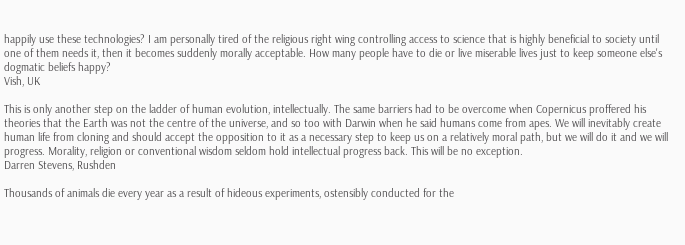happily use these technologies? I am personally tired of the religious right wing controlling access to science that is highly beneficial to society until one of them needs it, then it becomes suddenly morally acceptable. How many people have to die or live miserable lives just to keep someone else's dogmatic beliefs happy?
Vish, UK

This is only another step on the ladder of human evolution, intellectually. The same barriers had to be overcome when Copernicus proffered his theories that the Earth was not the centre of the universe, and so too with Darwin when he said humans come from apes. We will inevitably create human life from cloning and should accept the opposition to it as a necessary step to keep us on a relatively moral path, but we will do it and we will progress. Morality, religion or conventional wisdom seldom hold intellectual progress back. This will be no exception.
Darren Stevens, Rushden

Thousands of animals die every year as a result of hideous experiments, ostensibly conducted for the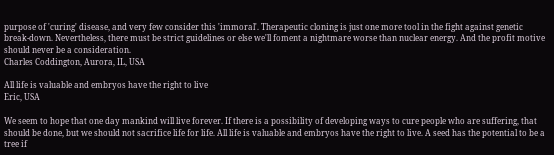purpose of 'curing' disease, and very few consider this 'immoral'. Therapeutic cloning is just one more tool in the fight against genetic break-down. Nevertheless, there must be strict guidelines or else we'll foment a nightmare worse than nuclear energy. And the profit motive should never be a consideration.
Charles Coddington, Aurora, IL, USA

All life is valuable and embryos have the right to live
Eric, USA

We seem to hope that one day mankind will live forever. If there is a possibility of developing ways to cure people who are suffering, that should be done, but we should not sacrifice life for life. All life is valuable and embryos have the right to live. A seed has the potential to be a tree if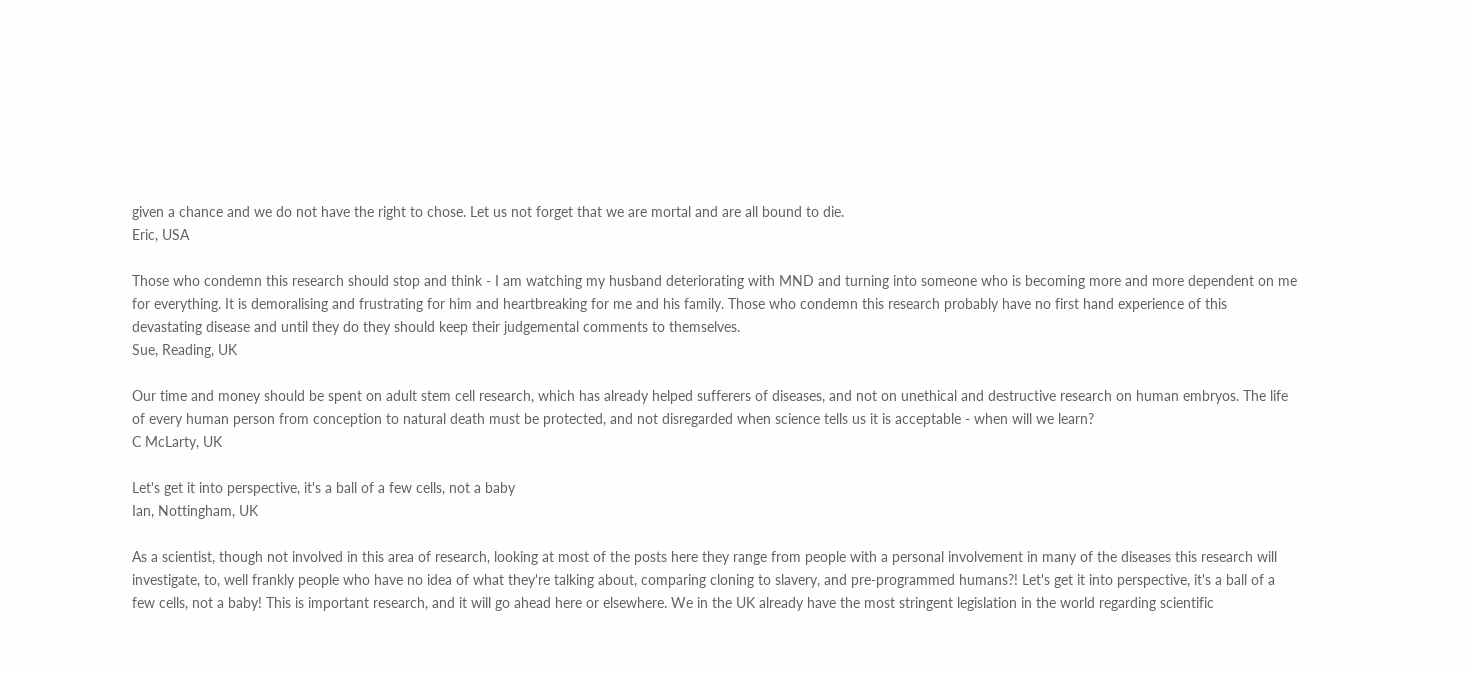given a chance and we do not have the right to chose. Let us not forget that we are mortal and are all bound to die.
Eric, USA

Those who condemn this research should stop and think - I am watching my husband deteriorating with MND and turning into someone who is becoming more and more dependent on me for everything. It is demoralising and frustrating for him and heartbreaking for me and his family. Those who condemn this research probably have no first hand experience of this devastating disease and until they do they should keep their judgemental comments to themselves.
Sue, Reading, UK

Our time and money should be spent on adult stem cell research, which has already helped sufferers of diseases, and not on unethical and destructive research on human embryos. The life of every human person from conception to natural death must be protected, and not disregarded when science tells us it is acceptable - when will we learn?
C McLarty, UK

Let's get it into perspective, it's a ball of a few cells, not a baby
Ian, Nottingham, UK

As a scientist, though not involved in this area of research, looking at most of the posts here they range from people with a personal involvement in many of the diseases this research will investigate, to, well frankly people who have no idea of what they're talking about, comparing cloning to slavery, and pre-programmed humans?! Let's get it into perspective, it's a ball of a few cells, not a baby! This is important research, and it will go ahead here or elsewhere. We in the UK already have the most stringent legislation in the world regarding scientific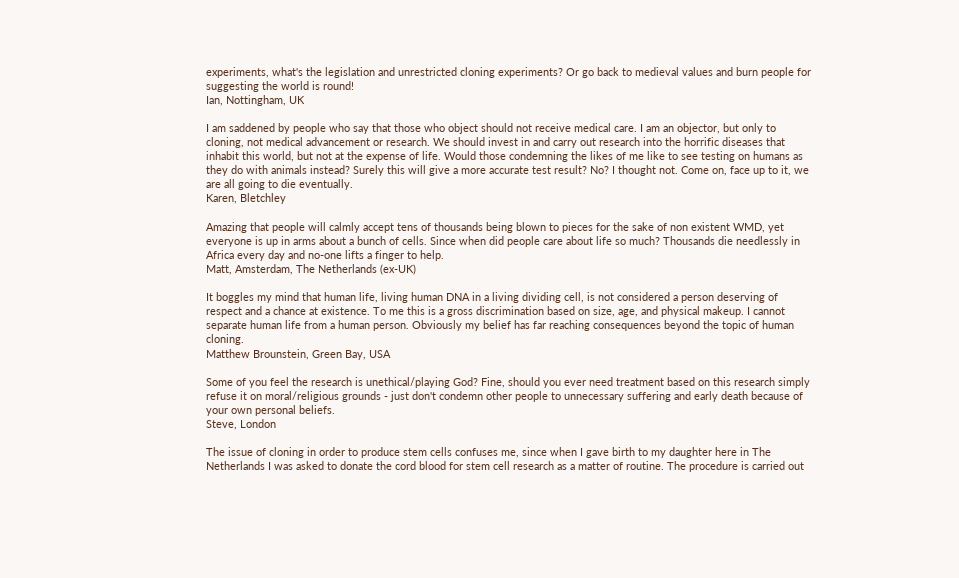experiments, what's the legislation and unrestricted cloning experiments? Or go back to medieval values and burn people for suggesting the world is round!
Ian, Nottingham, UK

I am saddened by people who say that those who object should not receive medical care. I am an objector, but only to cloning, not medical advancement or research. We should invest in and carry out research into the horrific diseases that inhabit this world, but not at the expense of life. Would those condemning the likes of me like to see testing on humans as they do with animals instead? Surely this will give a more accurate test result? No? I thought not. Come on, face up to it, we are all going to die eventually.
Karen, Bletchley

Amazing that people will calmly accept tens of thousands being blown to pieces for the sake of non existent WMD, yet everyone is up in arms about a bunch of cells. Since when did people care about life so much? Thousands die needlessly in Africa every day and no-one lifts a finger to help.
Matt, Amsterdam, The Netherlands (ex-UK)

It boggles my mind that human life, living human DNA in a living dividing cell, is not considered a person deserving of respect and a chance at existence. To me this is a gross discrimination based on size, age, and physical makeup. I cannot separate human life from a human person. Obviously my belief has far reaching consequences beyond the topic of human cloning.
Matthew Brounstein, Green Bay, USA

Some of you feel the research is unethical/playing God? Fine, should you ever need treatment based on this research simply refuse it on moral/religious grounds - just don't condemn other people to unnecessary suffering and early death because of your own personal beliefs.
Steve, London

The issue of cloning in order to produce stem cells confuses me, since when I gave birth to my daughter here in The Netherlands I was asked to donate the cord blood for stem cell research as a matter of routine. The procedure is carried out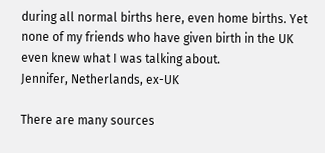during all normal births here, even home births. Yet none of my friends who have given birth in the UK even knew what I was talking about.
Jennifer, Netherlands, ex-UK

There are many sources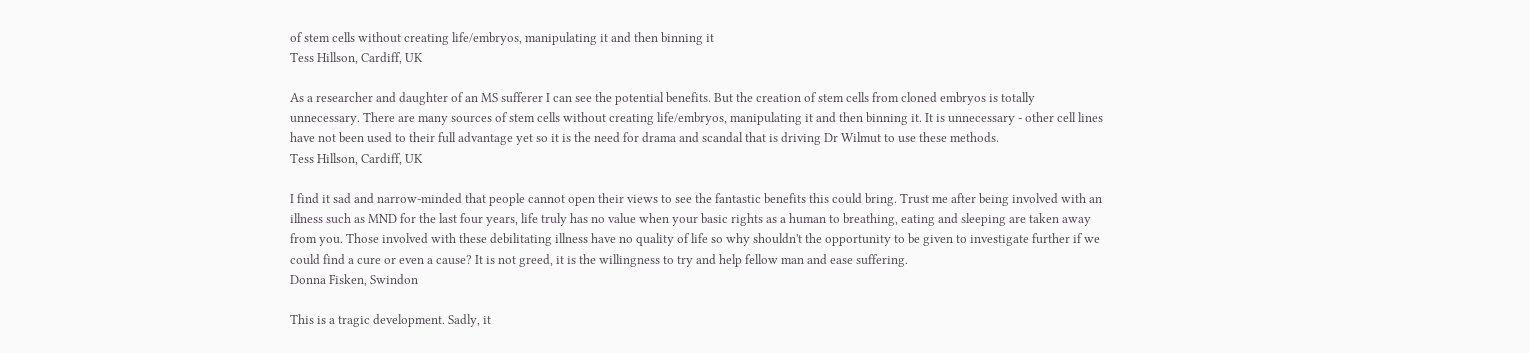of stem cells without creating life/embryos, manipulating it and then binning it
Tess Hillson, Cardiff, UK

As a researcher and daughter of an MS sufferer I can see the potential benefits. But the creation of stem cells from cloned embryos is totally unnecessary. There are many sources of stem cells without creating life/embryos, manipulating it and then binning it. It is unnecessary - other cell lines have not been used to their full advantage yet so it is the need for drama and scandal that is driving Dr Wilmut to use these methods.
Tess Hillson, Cardiff, UK

I find it sad and narrow-minded that people cannot open their views to see the fantastic benefits this could bring. Trust me after being involved with an illness such as MND for the last four years, life truly has no value when your basic rights as a human to breathing, eating and sleeping are taken away from you. Those involved with these debilitating illness have no quality of life so why shouldn't the opportunity to be given to investigate further if we could find a cure or even a cause? It is not greed, it is the willingness to try and help fellow man and ease suffering.
Donna Fisken, Swindon

This is a tragic development. Sadly, it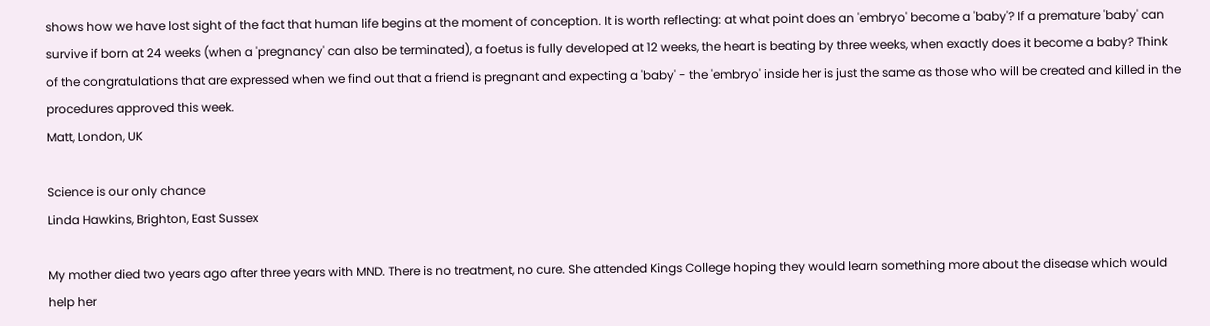shows how we have lost sight of the fact that human life begins at the moment of conception. It is worth reflecting: at what point does an 'embryo' become a 'baby'? If a premature 'baby' can survive if born at 24 weeks (when a 'pregnancy' can also be terminated), a foetus is fully developed at 12 weeks, the heart is beating by three weeks, when exactly does it become a baby? Think of the congratulations that are expressed when we find out that a friend is pregnant and expecting a 'baby' - the 'embryo' inside her is just the same as those who will be created and killed in the procedures approved this week.
Matt, London, UK

Science is our only chance
Linda Hawkins, Brighton, East Sussex

My mother died two years ago after three years with MND. There is no treatment, no cure. She attended Kings College hoping they would learn something more about the disease which would help her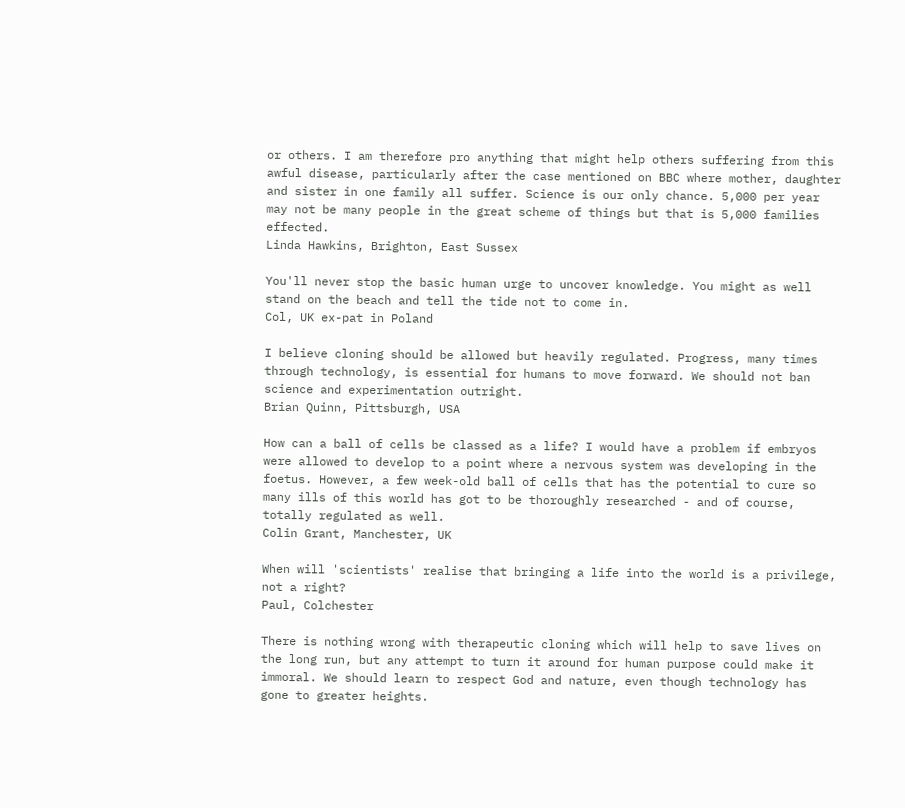or others. I am therefore pro anything that might help others suffering from this awful disease, particularly after the case mentioned on BBC where mother, daughter and sister in one family all suffer. Science is our only chance. 5,000 per year may not be many people in the great scheme of things but that is 5,000 families effected.
Linda Hawkins, Brighton, East Sussex

You'll never stop the basic human urge to uncover knowledge. You might as well stand on the beach and tell the tide not to come in.
Col, UK ex-pat in Poland

I believe cloning should be allowed but heavily regulated. Progress, many times through technology, is essential for humans to move forward. We should not ban science and experimentation outright.
Brian Quinn, Pittsburgh, USA

How can a ball of cells be classed as a life? I would have a problem if embryos were allowed to develop to a point where a nervous system was developing in the foetus. However, a few week-old ball of cells that has the potential to cure so many ills of this world has got to be thoroughly researched - and of course, totally regulated as well.
Colin Grant, Manchester, UK

When will 'scientists' realise that bringing a life into the world is a privilege, not a right?
Paul, Colchester

There is nothing wrong with therapeutic cloning which will help to save lives on the long run, but any attempt to turn it around for human purpose could make it immoral. We should learn to respect God and nature, even though technology has gone to greater heights.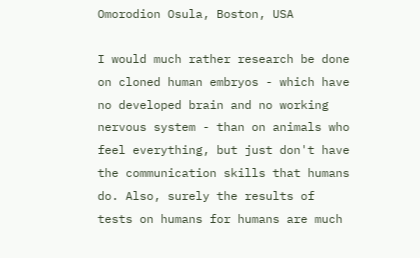Omorodion Osula, Boston, USA

I would much rather research be done on cloned human embryos - which have no developed brain and no working nervous system - than on animals who feel everything, but just don't have the communication skills that humans do. Also, surely the results of tests on humans for humans are much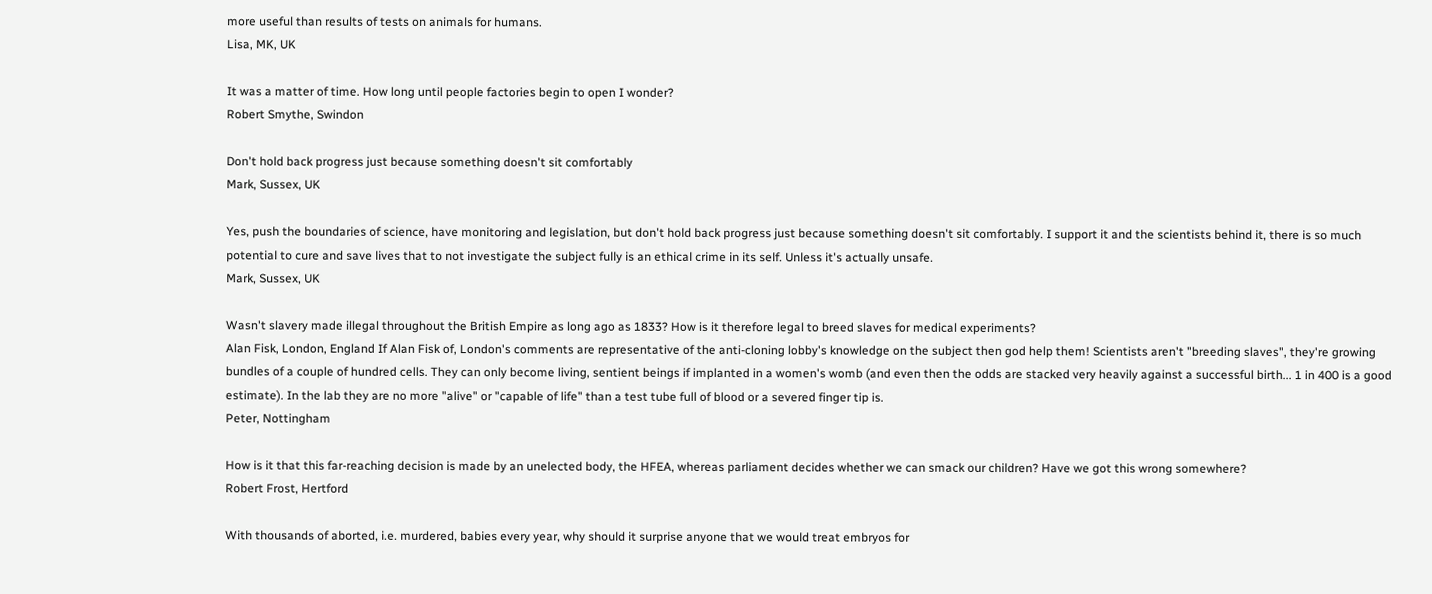more useful than results of tests on animals for humans.
Lisa, MK, UK

It was a matter of time. How long until people factories begin to open I wonder?
Robert Smythe, Swindon

Don't hold back progress just because something doesn't sit comfortably
Mark, Sussex, UK

Yes, push the boundaries of science, have monitoring and legislation, but don't hold back progress just because something doesn't sit comfortably. I support it and the scientists behind it, there is so much potential to cure and save lives that to not investigate the subject fully is an ethical crime in its self. Unless it's actually unsafe.
Mark, Sussex, UK

Wasn't slavery made illegal throughout the British Empire as long ago as 1833? How is it therefore legal to breed slaves for medical experiments?
Alan Fisk, London, England If Alan Fisk of, London's comments are representative of the anti-cloning lobby's knowledge on the subject then god help them! Scientists aren't "breeding slaves", they're growing bundles of a couple of hundred cells. They can only become living, sentient beings if implanted in a women's womb (and even then the odds are stacked very heavily against a successful birth... 1 in 400 is a good estimate). In the lab they are no more "alive" or "capable of life" than a test tube full of blood or a severed finger tip is.
Peter, Nottingham

How is it that this far-reaching decision is made by an unelected body, the HFEA, whereas parliament decides whether we can smack our children? Have we got this wrong somewhere?
Robert Frost, Hertford

With thousands of aborted, i.e. murdered, babies every year, why should it surprise anyone that we would treat embryos for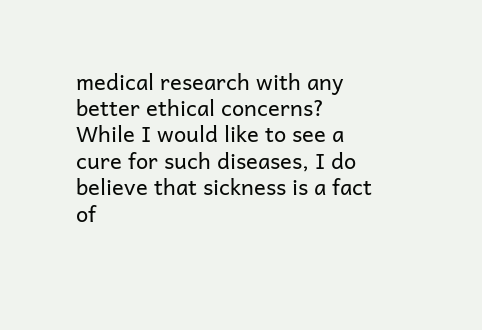medical research with any better ethical concerns? While I would like to see a cure for such diseases, I do believe that sickness is a fact of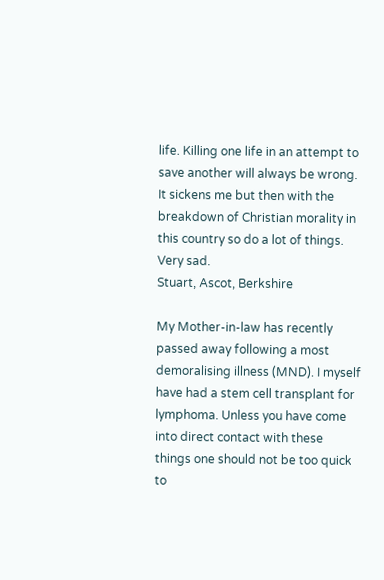life. Killing one life in an attempt to save another will always be wrong. It sickens me but then with the breakdown of Christian morality in this country so do a lot of things. Very sad.
Stuart, Ascot, Berkshire

My Mother-in-law has recently passed away following a most demoralising illness (MND). I myself have had a stem cell transplant for lymphoma. Unless you have come into direct contact with these things one should not be too quick to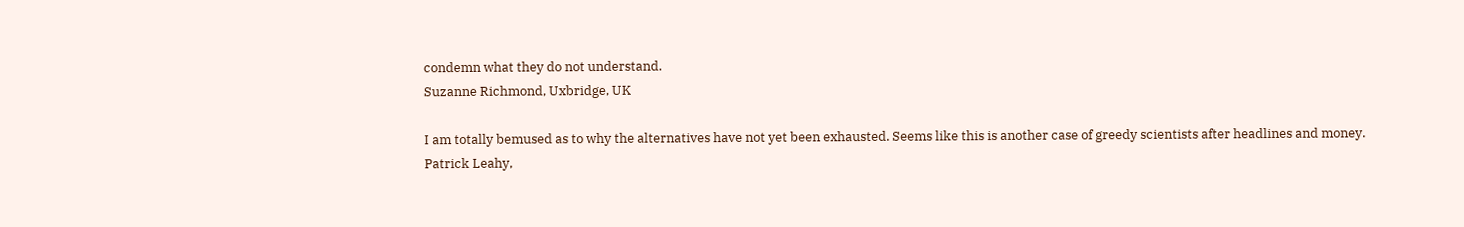condemn what they do not understand.
Suzanne Richmond, Uxbridge, UK

I am totally bemused as to why the alternatives have not yet been exhausted. Seems like this is another case of greedy scientists after headlines and money.
Patrick Leahy,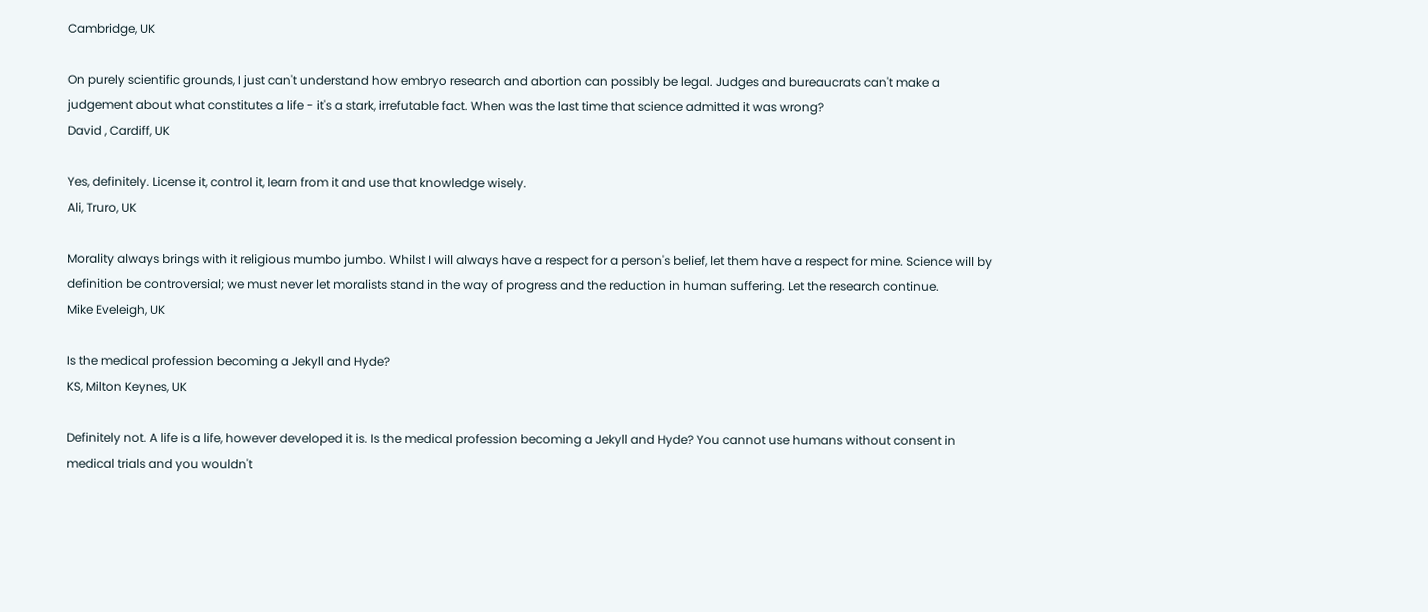Cambridge, UK

On purely scientific grounds, I just can't understand how embryo research and abortion can possibly be legal. Judges and bureaucrats can't make a judgement about what constitutes a life - it's a stark, irrefutable fact. When was the last time that science admitted it was wrong?
David , Cardiff, UK

Yes, definitely. License it, control it, learn from it and use that knowledge wisely.
Ali, Truro, UK

Morality always brings with it religious mumbo jumbo. Whilst I will always have a respect for a person's belief, let them have a respect for mine. Science will by definition be controversial; we must never let moralists stand in the way of progress and the reduction in human suffering. Let the research continue.
Mike Eveleigh, UK

Is the medical profession becoming a Jekyll and Hyde?
KS, Milton Keynes, UK

Definitely not. A life is a life, however developed it is. Is the medical profession becoming a Jekyll and Hyde? You cannot use humans without consent in medical trials and you wouldn't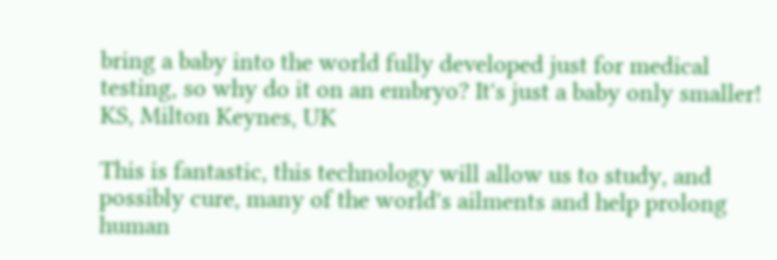bring a baby into the world fully developed just for medical testing, so why do it on an embryo? It's just a baby only smaller!
KS, Milton Keynes, UK

This is fantastic, this technology will allow us to study, and possibly cure, many of the world's ailments and help prolong human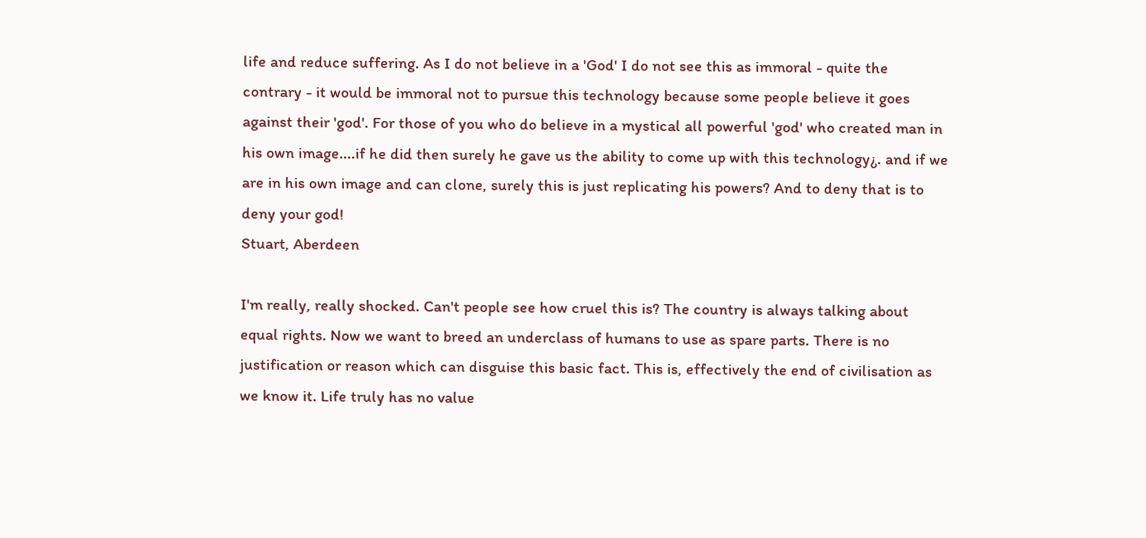life and reduce suffering. As I do not believe in a 'God' I do not see this as immoral - quite the contrary - it would be immoral not to pursue this technology because some people believe it goes against their 'god'. For those of you who do believe in a mystical all powerful 'god' who created man in his own image....if he did then surely he gave us the ability to come up with this technology¿. and if we are in his own image and can clone, surely this is just replicating his powers? And to deny that is to deny your god!
Stuart, Aberdeen

I'm really, really shocked. Can't people see how cruel this is? The country is always talking about equal rights. Now we want to breed an underclass of humans to use as spare parts. There is no justification or reason which can disguise this basic fact. This is, effectively the end of civilisation as we know it. Life truly has no value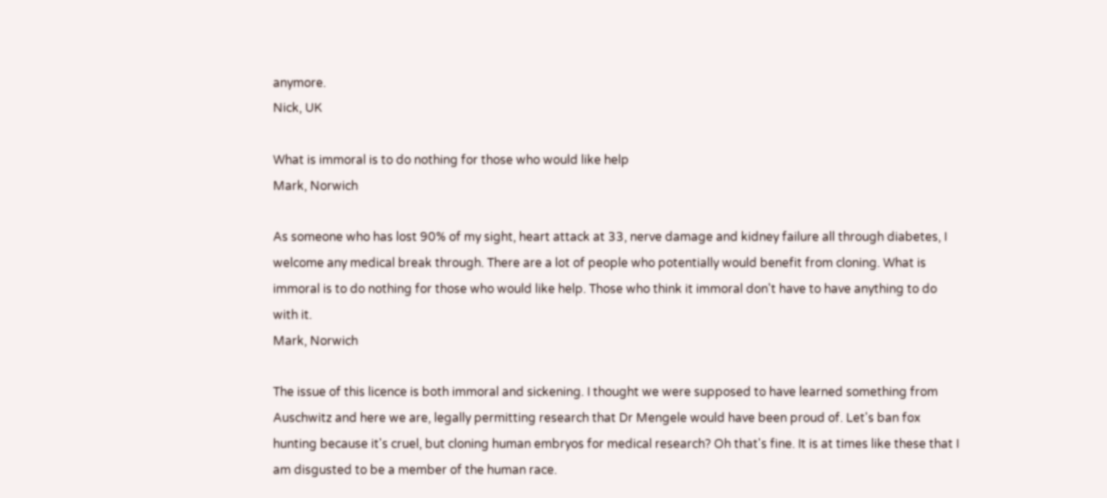anymore.
Nick, UK

What is immoral is to do nothing for those who would like help
Mark, Norwich

As someone who has lost 90% of my sight, heart attack at 33, nerve damage and kidney failure all through diabetes, I welcome any medical break through. There are a lot of people who potentially would benefit from cloning. What is immoral is to do nothing for those who would like help. Those who think it immoral don't have to have anything to do with it.
Mark, Norwich

The issue of this licence is both immoral and sickening. I thought we were supposed to have learned something from Auschwitz and here we are, legally permitting research that Dr Mengele would have been proud of. Let's ban fox hunting because it's cruel, but cloning human embryos for medical research? Oh that's fine. It is at times like these that I am disgusted to be a member of the human race.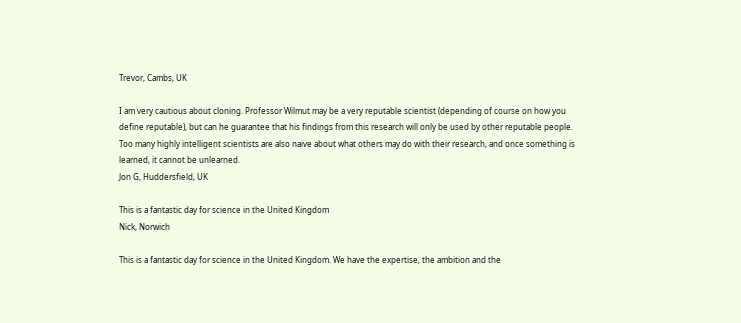Trevor, Cambs, UK

I am very cautious about cloning. Professor Wilmut may be a very reputable scientist (depending of course on how you define reputable), but can he guarantee that his findings from this research will only be used by other reputable people. Too many highly intelligent scientists are also naive about what others may do with their research, and once something is learned, it cannot be unlearned.
Jon G, Huddersfield, UK

This is a fantastic day for science in the United Kingdom
Nick, Norwich

This is a fantastic day for science in the United Kingdom. We have the expertise, the ambition and the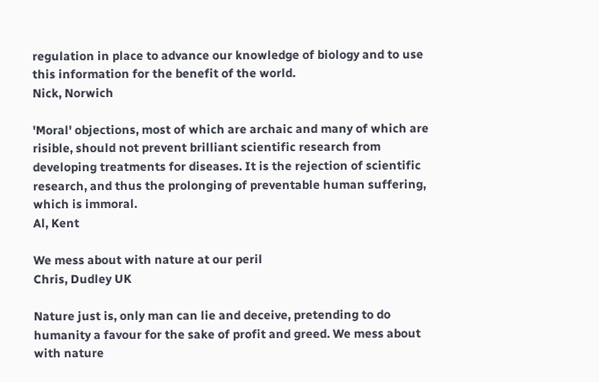regulation in place to advance our knowledge of biology and to use this information for the benefit of the world.
Nick, Norwich

'Moral' objections, most of which are archaic and many of which are risible, should not prevent brilliant scientific research from developing treatments for diseases. It is the rejection of scientific research, and thus the prolonging of preventable human suffering, which is immoral.
Al, Kent

We mess about with nature at our peril
Chris, Dudley UK

Nature just is, only man can lie and deceive, pretending to do humanity a favour for the sake of profit and greed. We mess about with nature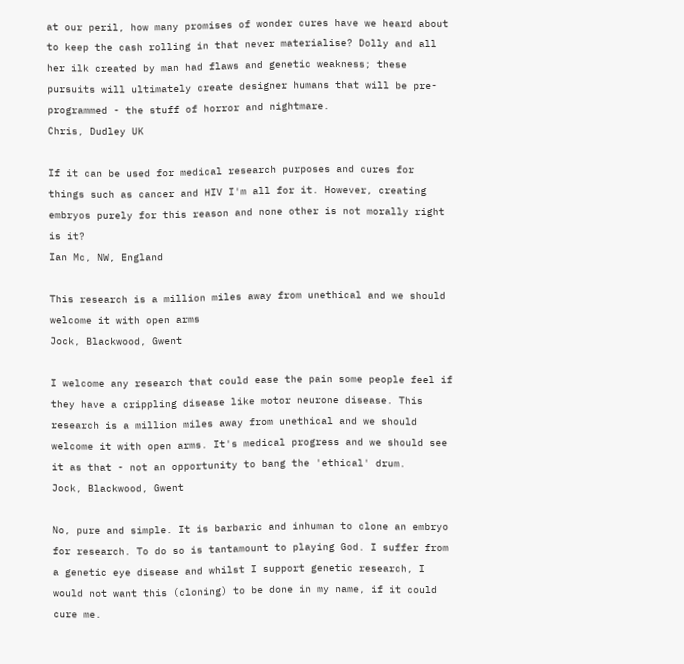at our peril, how many promises of wonder cures have we heard about to keep the cash rolling in that never materialise? Dolly and all her ilk created by man had flaws and genetic weakness; these pursuits will ultimately create designer humans that will be pre-programmed - the stuff of horror and nightmare.
Chris, Dudley UK

If it can be used for medical research purposes and cures for things such as cancer and HIV I'm all for it. However, creating embryos purely for this reason and none other is not morally right is it?
Ian Mc, NW, England

This research is a million miles away from unethical and we should welcome it with open arms
Jock, Blackwood, Gwent

I welcome any research that could ease the pain some people feel if they have a crippling disease like motor neurone disease. This research is a million miles away from unethical and we should welcome it with open arms. It's medical progress and we should see it as that - not an opportunity to bang the 'ethical' drum.
Jock, Blackwood, Gwent

No, pure and simple. It is barbaric and inhuman to clone an embryo for research. To do so is tantamount to playing God. I suffer from a genetic eye disease and whilst I support genetic research, I would not want this (cloning) to be done in my name, if it could cure me.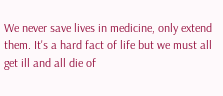We never save lives in medicine, only extend them. It's a hard fact of life but we must all get ill and all die of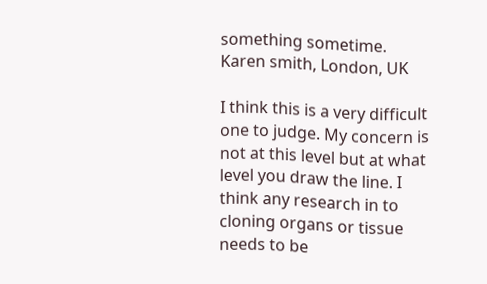something sometime.
Karen smith, London, UK

I think this is a very difficult one to judge. My concern is not at this level but at what level you draw the line. I think any research in to cloning organs or tissue needs to be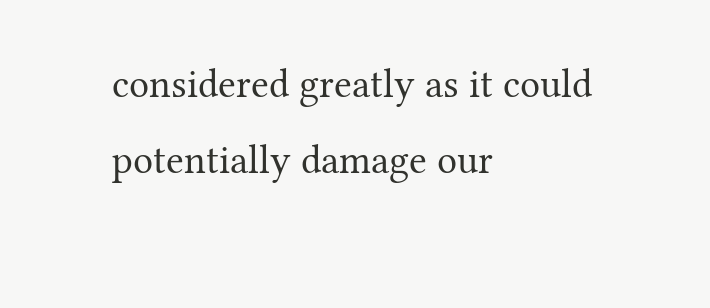considered greatly as it could potentially damage our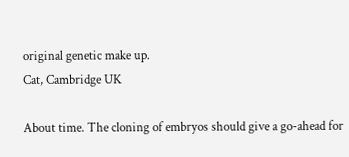original genetic make up.
Cat, Cambridge UK

About time. The cloning of embryos should give a go-ahead for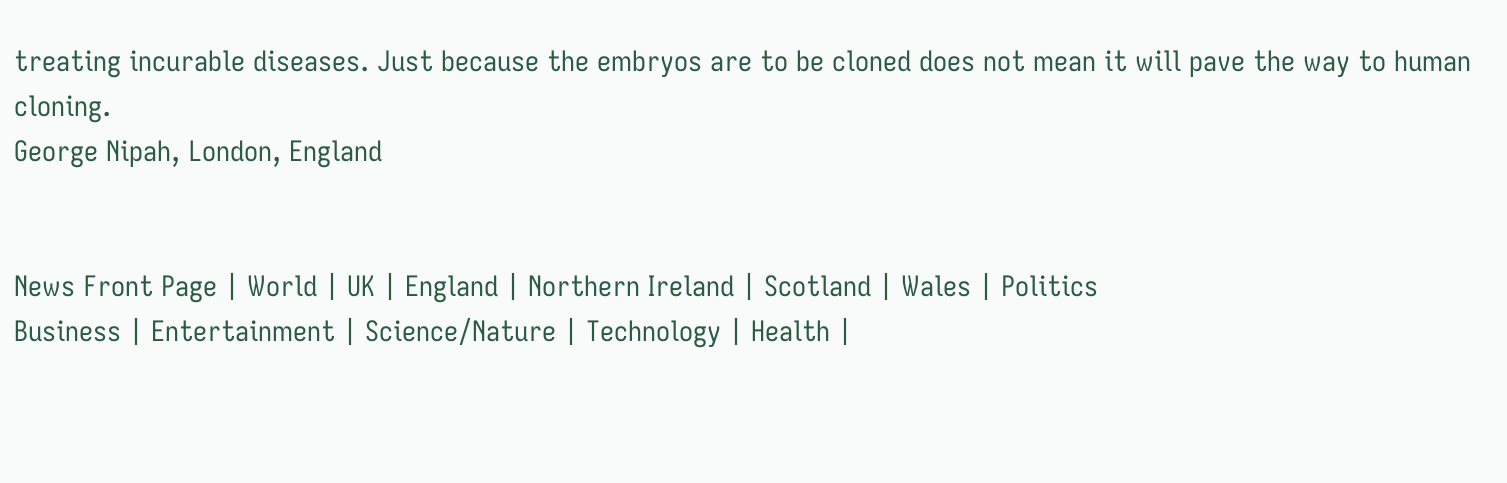treating incurable diseases. Just because the embryos are to be cloned does not mean it will pave the way to human cloning.
George Nipah, London, England


News Front Page | World | UK | England | Northern Ireland | Scotland | Wales | Politics
Business | Entertainment | Science/Nature | Technology | Health |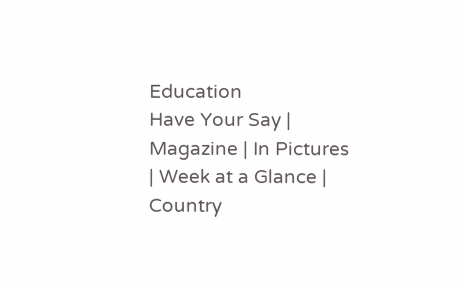Education
Have Your Say | Magazine | In Pictures | Week at a Glance | Country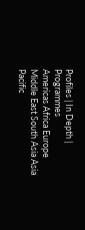Profiles | In Depth | Programmes
Americas Africa Europe Middle East South Asia Asia Pacific